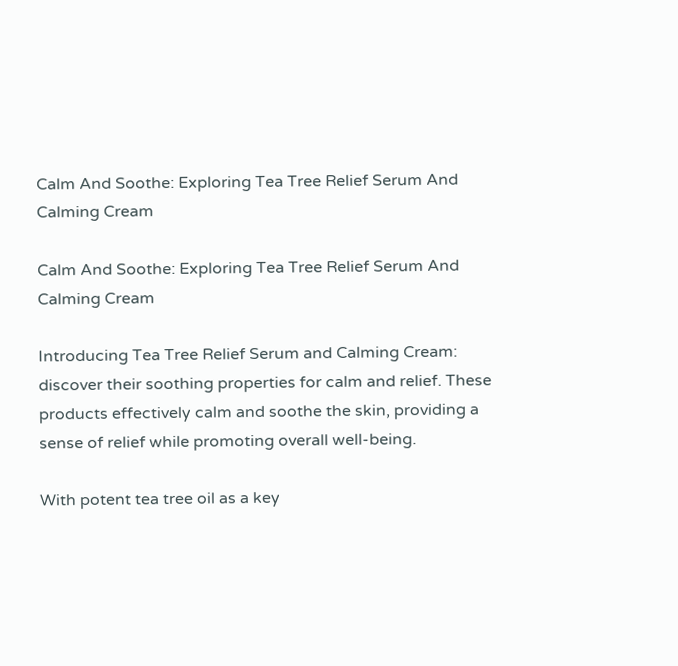Calm And Soothe: Exploring Tea Tree Relief Serum And Calming Cream

Calm And Soothe: Exploring Tea Tree Relief Serum And Calming Cream

Introducing Tea Tree Relief Serum and Calming Cream: discover their soothing properties for calm and relief. These products effectively calm and soothe the skin, providing a sense of relief while promoting overall well-being.

With potent tea tree oil as a key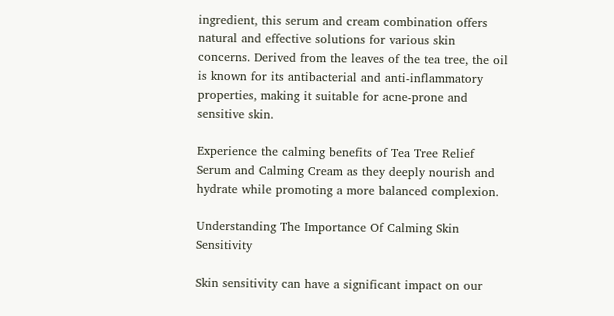ingredient, this serum and cream combination offers natural and effective solutions for various skin concerns. Derived from the leaves of the tea tree, the oil is known for its antibacterial and anti-inflammatory properties, making it suitable for acne-prone and sensitive skin.

Experience the calming benefits of Tea Tree Relief Serum and Calming Cream as they deeply nourish and hydrate while promoting a more balanced complexion.

Understanding The Importance Of Calming Skin Sensitivity

Skin sensitivity can have a significant impact on our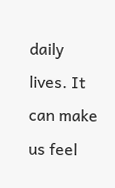daily lives. It can make us feel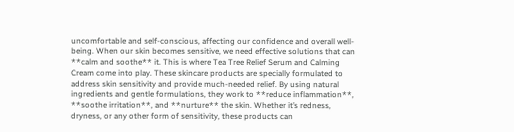uncomfortable and self-conscious, affecting our confidence and overall well-being. When our skin becomes sensitive, we need effective solutions that can **calm and soothe** it. This is where Tea Tree Relief Serum and Calming Cream come into play. These skincare products are specially formulated to address skin sensitivity and provide much-needed relief. By using natural ingredients and gentle formulations, they work to **reduce inflammation**, **soothe irritation**, and **nurture** the skin. Whether it’s redness, dryness, or any other form of sensitivity, these products can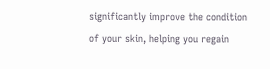significantly improve the condition of your skin, helping you regain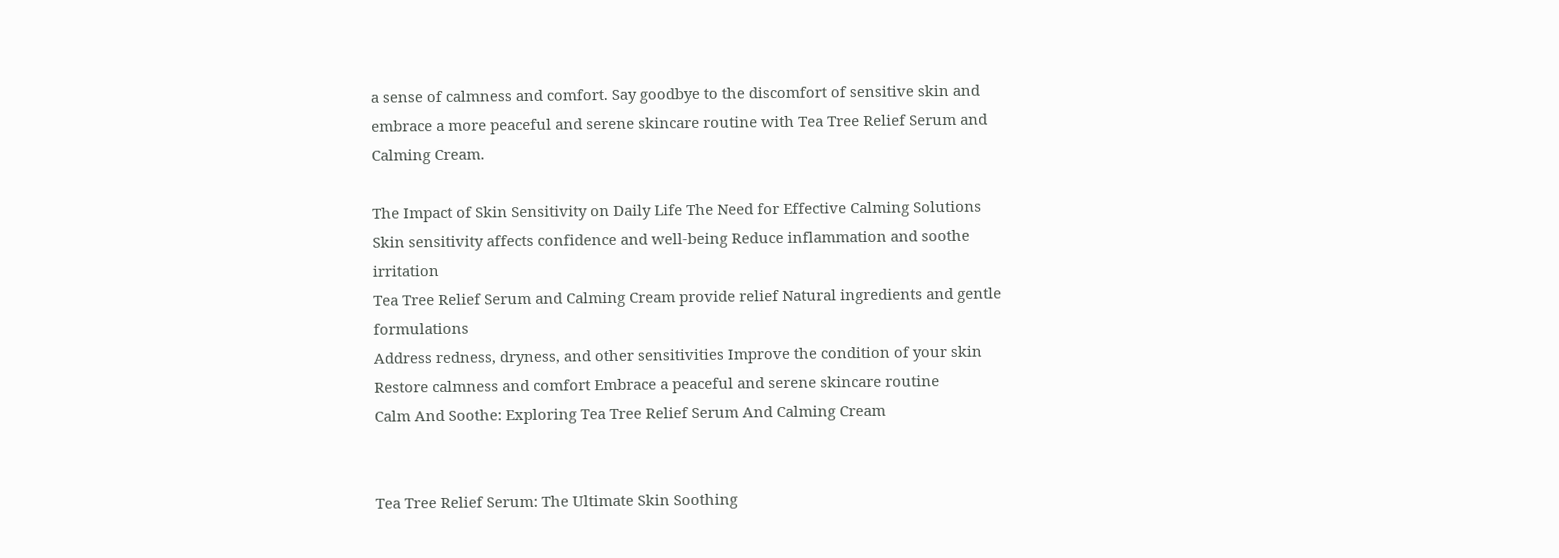a sense of calmness and comfort. Say goodbye to the discomfort of sensitive skin and embrace a more peaceful and serene skincare routine with Tea Tree Relief Serum and Calming Cream.

The Impact of Skin Sensitivity on Daily Life The Need for Effective Calming Solutions
Skin sensitivity affects confidence and well-being Reduce inflammation and soothe irritation
Tea Tree Relief Serum and Calming Cream provide relief Natural ingredients and gentle formulations
Address redness, dryness, and other sensitivities Improve the condition of your skin
Restore calmness and comfort Embrace a peaceful and serene skincare routine
Calm And Soothe: Exploring Tea Tree Relief Serum And Calming Cream


Tea Tree Relief Serum: The Ultimate Skin Soothing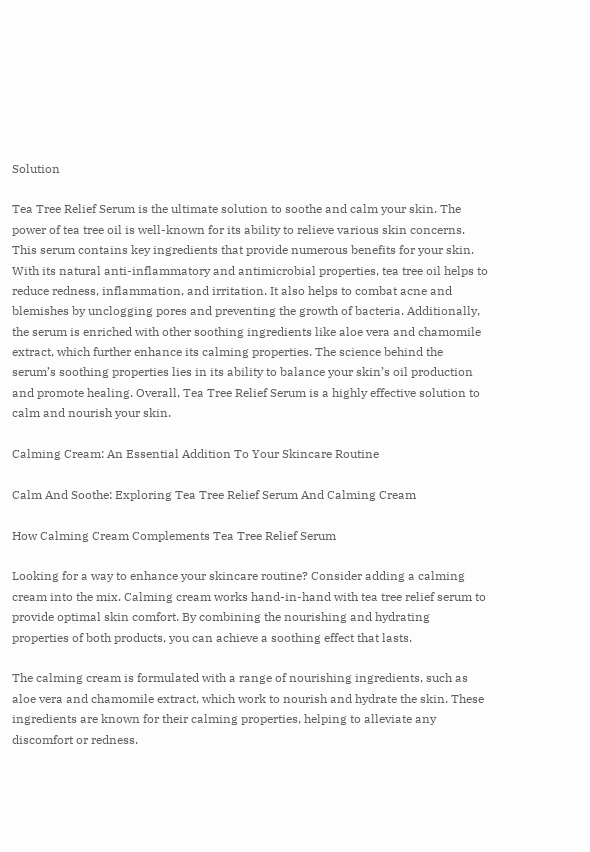Solution

Tea Tree Relief Serum is the ultimate solution to soothe and calm your skin. The power of tea tree oil is well-known for its ability to relieve various skin concerns. This serum contains key ingredients that provide numerous benefits for your skin. With its natural anti-inflammatory and antimicrobial properties, tea tree oil helps to reduce redness, inflammation, and irritation. It also helps to combat acne and blemishes by unclogging pores and preventing the growth of bacteria. Additionally, the serum is enriched with other soothing ingredients like aloe vera and chamomile extract, which further enhance its calming properties. The science behind the serum’s soothing properties lies in its ability to balance your skin’s oil production and promote healing. Overall, Tea Tree Relief Serum is a highly effective solution to calm and nourish your skin.

Calming Cream: An Essential Addition To Your Skincare Routine

Calm And Soothe: Exploring Tea Tree Relief Serum And Calming Cream

How Calming Cream Complements Tea Tree Relief Serum

Looking for a way to enhance your skincare routine? Consider adding a calming cream into the mix. Calming cream works hand-in-hand with tea tree relief serum to provide optimal skin comfort. By combining the nourishing and hydrating properties of both products, you can achieve a soothing effect that lasts.

The calming cream is formulated with a range of nourishing ingredients, such as aloe vera and chamomile extract, which work to nourish and hydrate the skin. These ingredients are known for their calming properties, helping to alleviate any discomfort or redness.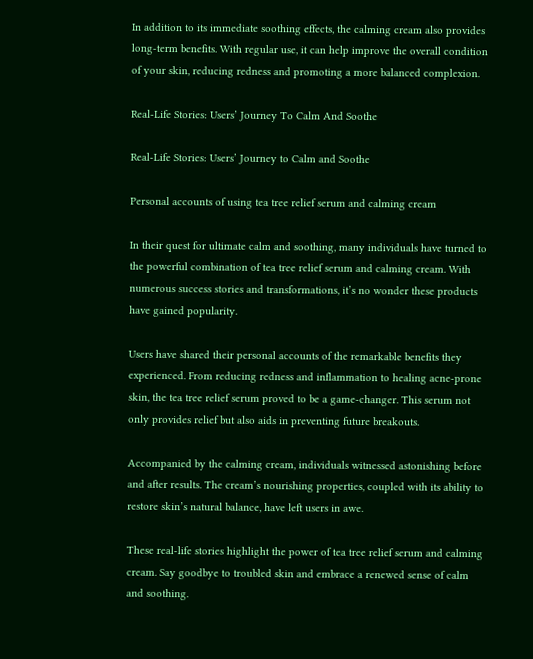In addition to its immediate soothing effects, the calming cream also provides long-term benefits. With regular use, it can help improve the overall condition of your skin, reducing redness and promoting a more balanced complexion.

Real-Life Stories: Users’ Journey To Calm And Soothe

Real-Life Stories: Users’ Journey to Calm and Soothe

Personal accounts of using tea tree relief serum and calming cream

In their quest for ultimate calm and soothing, many individuals have turned to the powerful combination of tea tree relief serum and calming cream. With numerous success stories and transformations, it’s no wonder these products have gained popularity.

Users have shared their personal accounts of the remarkable benefits they experienced. From reducing redness and inflammation to healing acne-prone skin, the tea tree relief serum proved to be a game-changer. This serum not only provides relief but also aids in preventing future breakouts.

Accompanied by the calming cream, individuals witnessed astonishing before and after results. The cream’s nourishing properties, coupled with its ability to restore skin’s natural balance, have left users in awe.

These real-life stories highlight the power of tea tree relief serum and calming cream. Say goodbye to troubled skin and embrace a renewed sense of calm and soothing.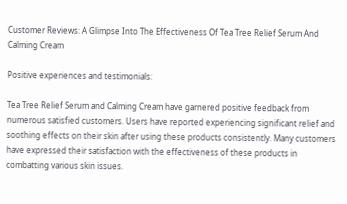Customer Reviews: A Glimpse Into The Effectiveness Of Tea Tree Relief Serum And Calming Cream

Positive experiences and testimonials:

Tea Tree Relief Serum and Calming Cream have garnered positive feedback from numerous satisfied customers. Users have reported experiencing significant relief and soothing effects on their skin after using these products consistently. Many customers have expressed their satisfaction with the effectiveness of these products in combatting various skin issues.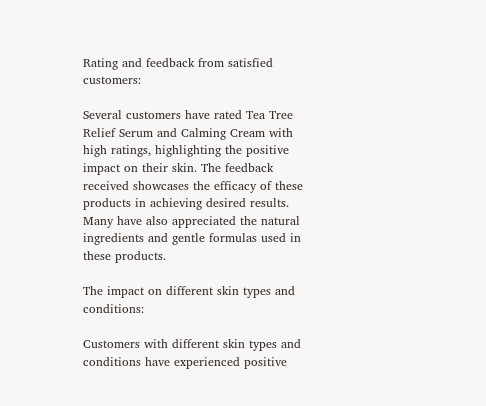Rating and feedback from satisfied customers:

Several customers have rated Tea Tree Relief Serum and Calming Cream with high ratings, highlighting the positive impact on their skin. The feedback received showcases the efficacy of these products in achieving desired results. Many have also appreciated the natural ingredients and gentle formulas used in these products.

The impact on different skin types and conditions:

Customers with different skin types and conditions have experienced positive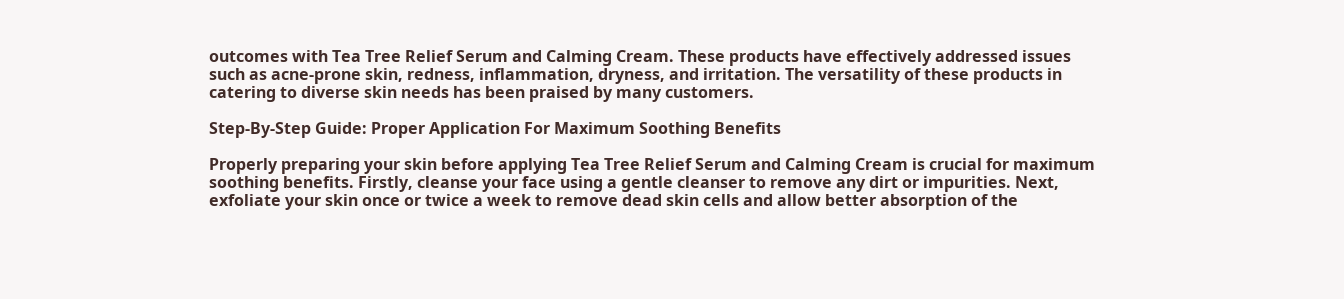outcomes with Tea Tree Relief Serum and Calming Cream. These products have effectively addressed issues such as acne-prone skin, redness, inflammation, dryness, and irritation. The versatility of these products in catering to diverse skin needs has been praised by many customers.

Step-By-Step Guide: Proper Application For Maximum Soothing Benefits

Properly preparing your skin before applying Tea Tree Relief Serum and Calming Cream is crucial for maximum soothing benefits. Firstly, cleanse your face using a gentle cleanser to remove any dirt or impurities. Next, exfoliate your skin once or twice a week to remove dead skin cells and allow better absorption of the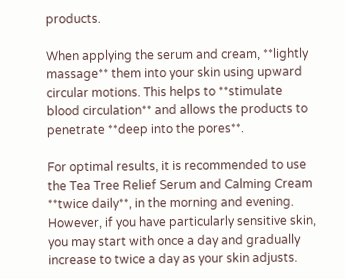products.

When applying the serum and cream, **lightly massage** them into your skin using upward circular motions. This helps to **stimulate blood circulation** and allows the products to penetrate **deep into the pores**.

For optimal results, it is recommended to use the Tea Tree Relief Serum and Calming Cream **twice daily**, in the morning and evening. However, if you have particularly sensitive skin, you may start with once a day and gradually increase to twice a day as your skin adjusts.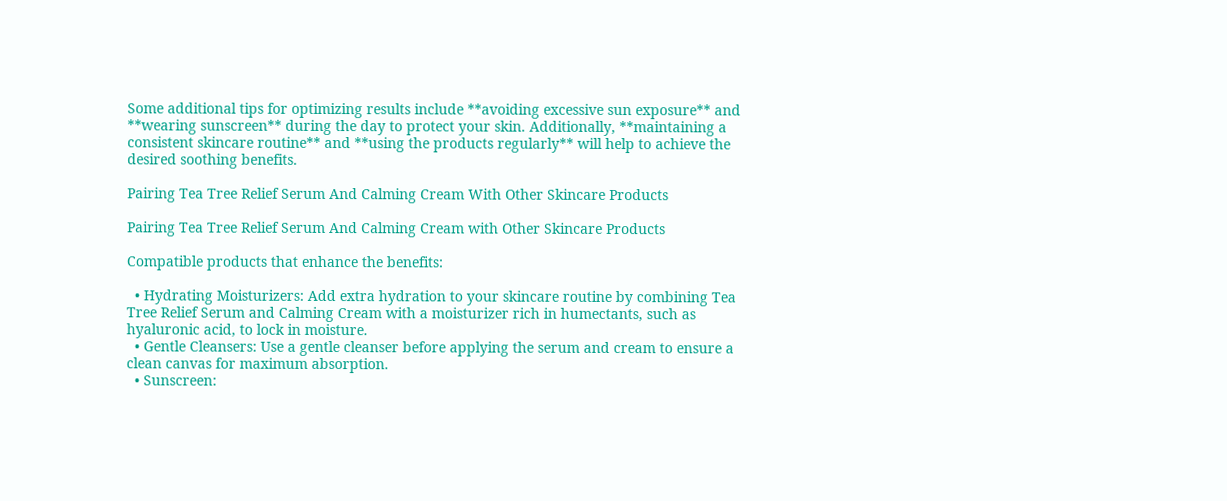Some additional tips for optimizing results include **avoiding excessive sun exposure** and **wearing sunscreen** during the day to protect your skin. Additionally, **maintaining a consistent skincare routine** and **using the products regularly** will help to achieve the desired soothing benefits.

Pairing Tea Tree Relief Serum And Calming Cream With Other Skincare Products

Pairing Tea Tree Relief Serum And Calming Cream with Other Skincare Products

Compatible products that enhance the benefits:

  • Hydrating Moisturizers: Add extra hydration to your skincare routine by combining Tea Tree Relief Serum and Calming Cream with a moisturizer rich in humectants, such as hyaluronic acid, to lock in moisture.
  • Gentle Cleansers: Use a gentle cleanser before applying the serum and cream to ensure a clean canvas for maximum absorption.
  • Sunscreen: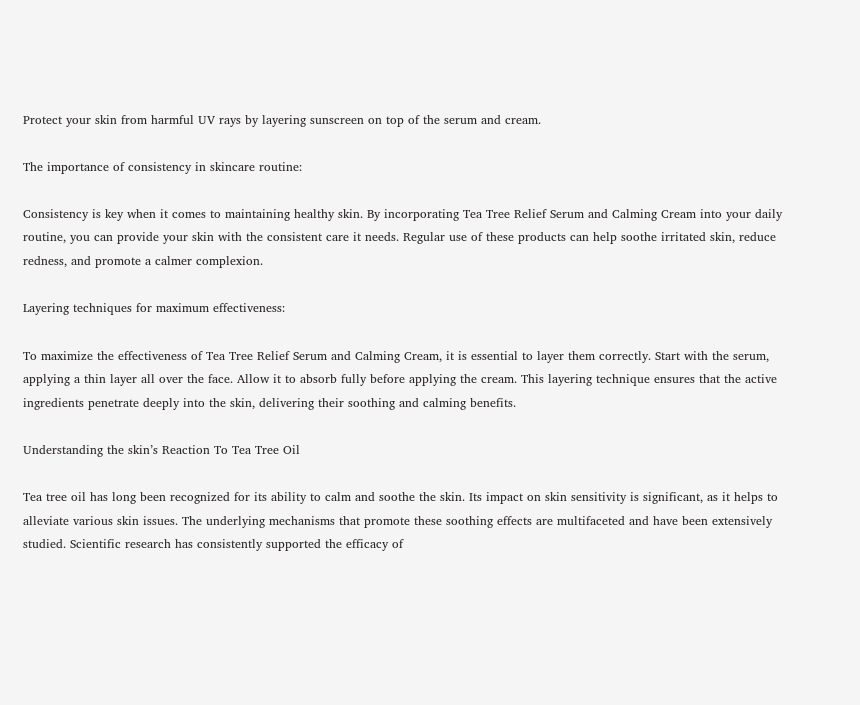Protect your skin from harmful UV rays by layering sunscreen on top of the serum and cream.

The importance of consistency in skincare routine:

Consistency is key when it comes to maintaining healthy skin. By incorporating Tea Tree Relief Serum and Calming Cream into your daily routine, you can provide your skin with the consistent care it needs. Regular use of these products can help soothe irritated skin, reduce redness, and promote a calmer complexion.

Layering techniques for maximum effectiveness:

To maximize the effectiveness of Tea Tree Relief Serum and Calming Cream, it is essential to layer them correctly. Start with the serum, applying a thin layer all over the face. Allow it to absorb fully before applying the cream. This layering technique ensures that the active ingredients penetrate deeply into the skin, delivering their soothing and calming benefits.

Understanding the skin’s Reaction To Tea Tree Oil

Tea tree oil has long been recognized for its ability to calm and soothe the skin. Its impact on skin sensitivity is significant, as it helps to alleviate various skin issues. The underlying mechanisms that promote these soothing effects are multifaceted and have been extensively studied. Scientific research has consistently supported the efficacy of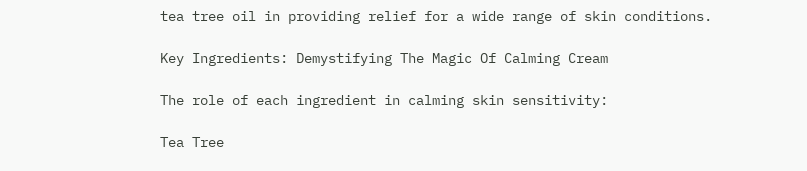tea tree oil in providing relief for a wide range of skin conditions.

Key Ingredients: Demystifying The Magic Of Calming Cream

The role of each ingredient in calming skin sensitivity:

Tea Tree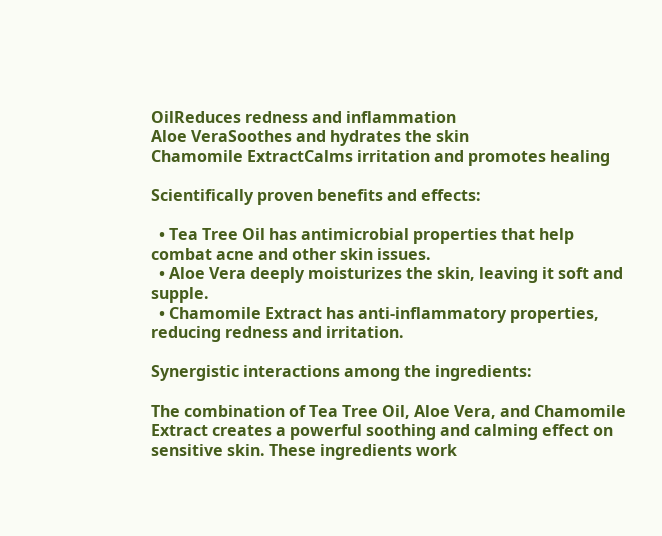OilReduces redness and inflammation
Aloe VeraSoothes and hydrates the skin
Chamomile ExtractCalms irritation and promotes healing

Scientifically proven benefits and effects:

  • Tea Tree Oil has antimicrobial properties that help combat acne and other skin issues.
  • Aloe Vera deeply moisturizes the skin, leaving it soft and supple.
  • Chamomile Extract has anti-inflammatory properties, reducing redness and irritation.

Synergistic interactions among the ingredients:

The combination of Tea Tree Oil, Aloe Vera, and Chamomile Extract creates a powerful soothing and calming effect on sensitive skin. These ingredients work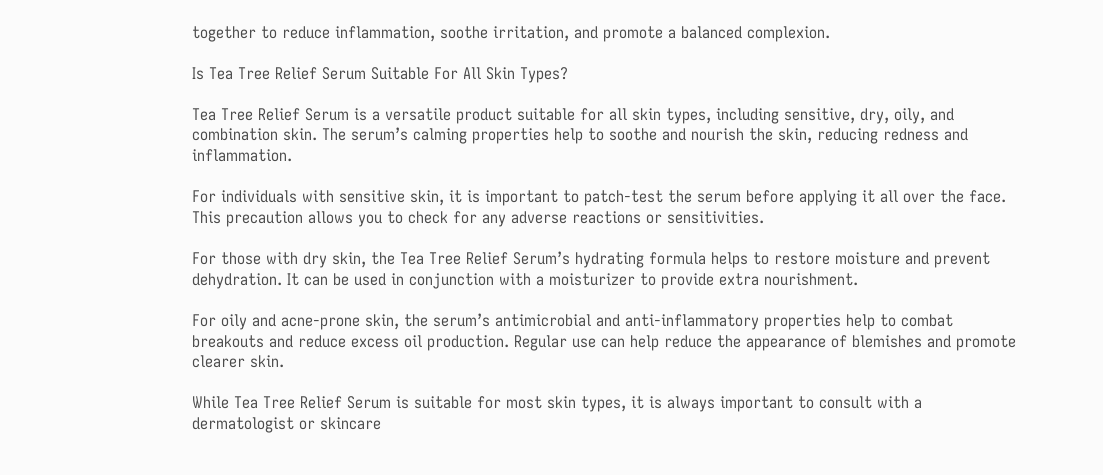together to reduce inflammation, soothe irritation, and promote a balanced complexion.

Is Tea Tree Relief Serum Suitable For All Skin Types?

Tea Tree Relief Serum is a versatile product suitable for all skin types, including sensitive, dry, oily, and combination skin. The serum’s calming properties help to soothe and nourish the skin, reducing redness and inflammation.

For individuals with sensitive skin, it is important to patch-test the serum before applying it all over the face. This precaution allows you to check for any adverse reactions or sensitivities.

For those with dry skin, the Tea Tree Relief Serum’s hydrating formula helps to restore moisture and prevent dehydration. It can be used in conjunction with a moisturizer to provide extra nourishment.

For oily and acne-prone skin, the serum’s antimicrobial and anti-inflammatory properties help to combat breakouts and reduce excess oil production. Regular use can help reduce the appearance of blemishes and promote clearer skin.

While Tea Tree Relief Serum is suitable for most skin types, it is always important to consult with a dermatologist or skincare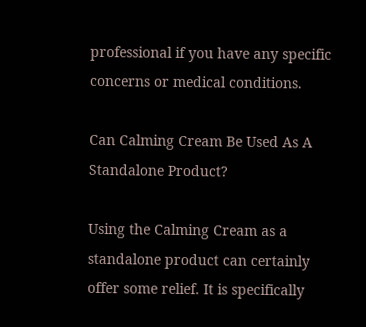professional if you have any specific concerns or medical conditions.

Can Calming Cream Be Used As A Standalone Product?

Using the Calming Cream as a standalone product can certainly offer some relief. It is specifically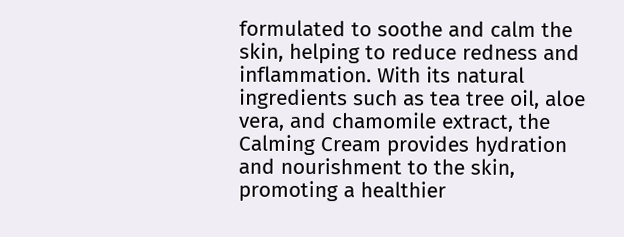formulated to soothe and calm the skin, helping to reduce redness and inflammation. With its natural ingredients such as tea tree oil, aloe vera, and chamomile extract, the Calming Cream provides hydration and nourishment to the skin, promoting a healthier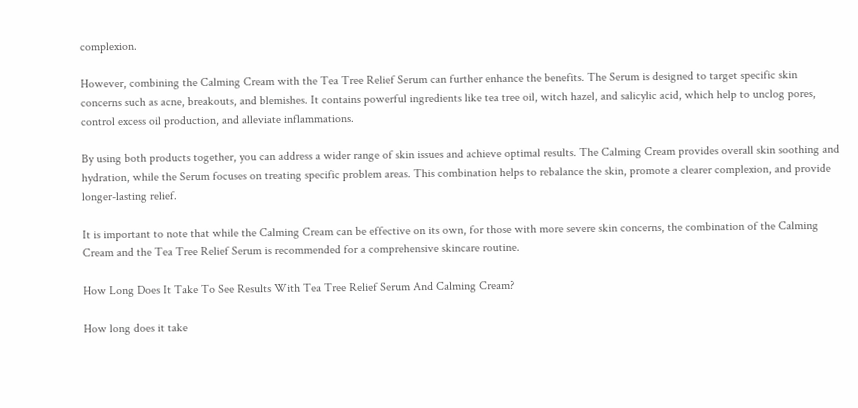complexion.

However, combining the Calming Cream with the Tea Tree Relief Serum can further enhance the benefits. The Serum is designed to target specific skin concerns such as acne, breakouts, and blemishes. It contains powerful ingredients like tea tree oil, witch hazel, and salicylic acid, which help to unclog pores, control excess oil production, and alleviate inflammations.

By using both products together, you can address a wider range of skin issues and achieve optimal results. The Calming Cream provides overall skin soothing and hydration, while the Serum focuses on treating specific problem areas. This combination helps to rebalance the skin, promote a clearer complexion, and provide longer-lasting relief.

It is important to note that while the Calming Cream can be effective on its own, for those with more severe skin concerns, the combination of the Calming Cream and the Tea Tree Relief Serum is recommended for a comprehensive skincare routine.

How Long Does It Take To See Results With Tea Tree Relief Serum And Calming Cream?

How long does it take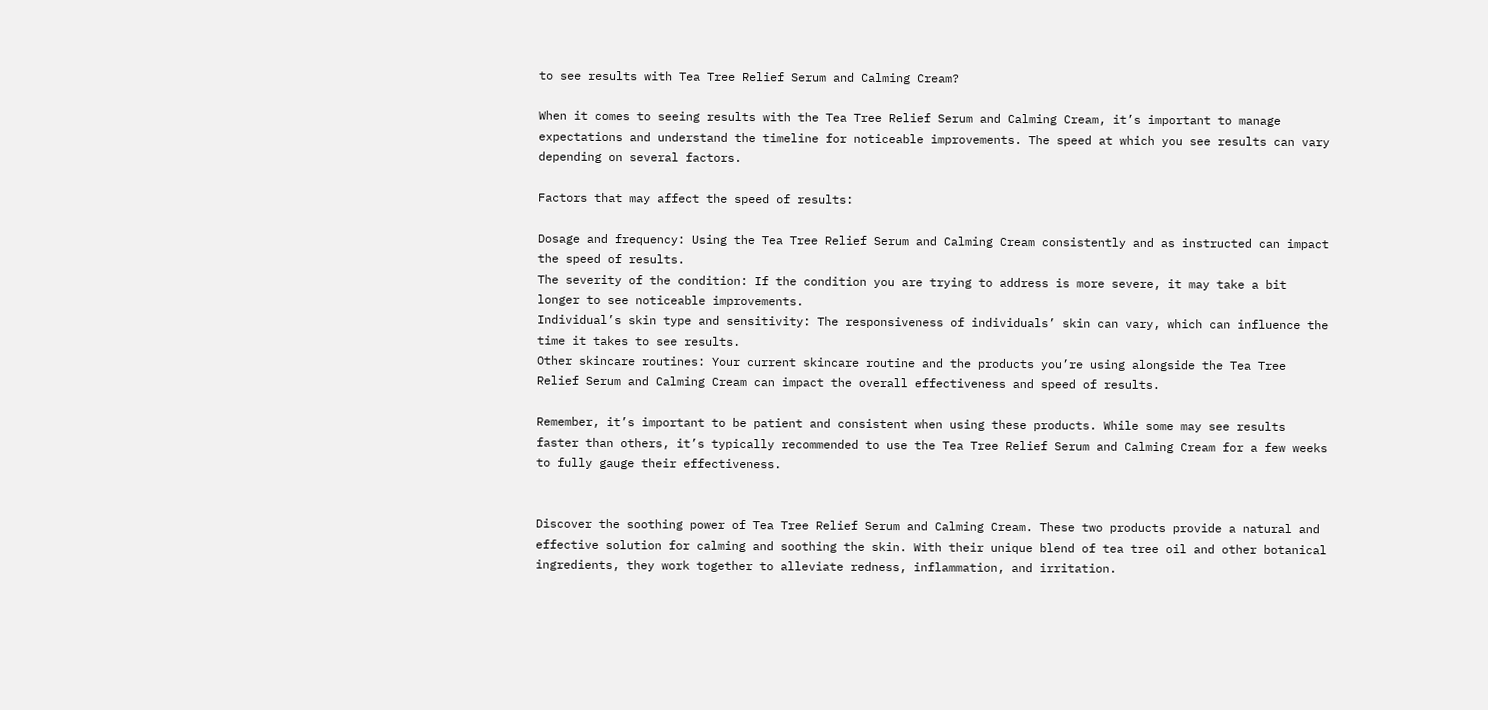to see results with Tea Tree Relief Serum and Calming Cream?

When it comes to seeing results with the Tea Tree Relief Serum and Calming Cream, it’s important to manage expectations and understand the timeline for noticeable improvements. The speed at which you see results can vary depending on several factors.

Factors that may affect the speed of results:

Dosage and frequency: Using the Tea Tree Relief Serum and Calming Cream consistently and as instructed can impact the speed of results.
The severity of the condition: If the condition you are trying to address is more severe, it may take a bit longer to see noticeable improvements.
Individual’s skin type and sensitivity: The responsiveness of individuals’ skin can vary, which can influence the time it takes to see results.
Other skincare routines: Your current skincare routine and the products you’re using alongside the Tea Tree Relief Serum and Calming Cream can impact the overall effectiveness and speed of results.

Remember, it’s important to be patient and consistent when using these products. While some may see results faster than others, it’s typically recommended to use the Tea Tree Relief Serum and Calming Cream for a few weeks to fully gauge their effectiveness.


Discover the soothing power of Tea Tree Relief Serum and Calming Cream. These two products provide a natural and effective solution for calming and soothing the skin. With their unique blend of tea tree oil and other botanical ingredients, they work together to alleviate redness, inflammation, and irritation.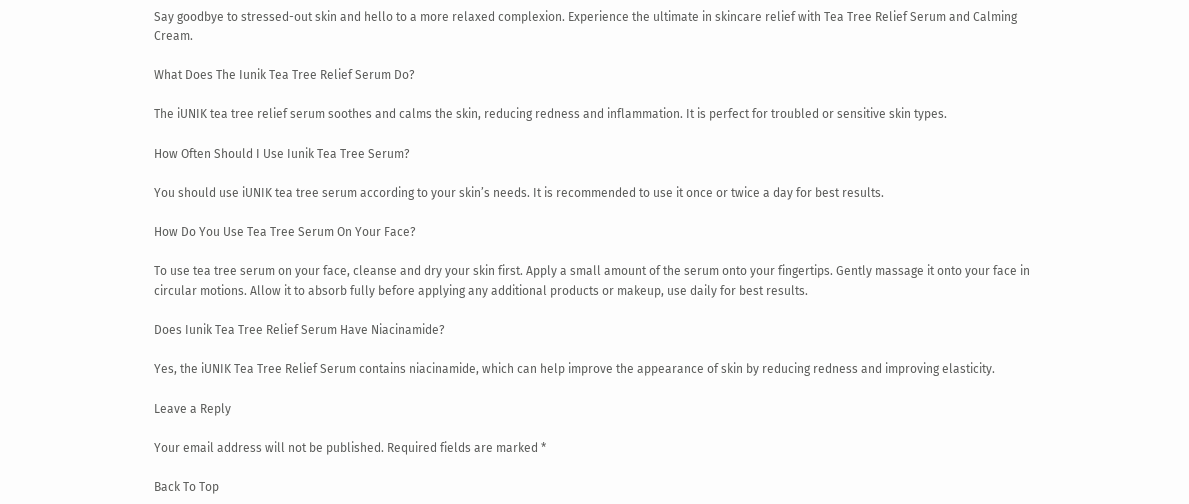Say goodbye to stressed-out skin and hello to a more relaxed complexion. Experience the ultimate in skincare relief with Tea Tree Relief Serum and Calming Cream.

What Does The Iunik Tea Tree Relief Serum Do?

The iUNIK tea tree relief serum soothes and calms the skin, reducing redness and inflammation. It is perfect for troubled or sensitive skin types.

How Often Should I Use Iunik Tea Tree Serum?

You should use iUNIK tea tree serum according to your skin’s needs. It is recommended to use it once or twice a day for best results.

How Do You Use Tea Tree Serum On Your Face?

To use tea tree serum on your face, cleanse and dry your skin first. Apply a small amount of the serum onto your fingertips. Gently massage it onto your face in circular motions. Allow it to absorb fully before applying any additional products or makeup, use daily for best results.

Does Iunik Tea Tree Relief Serum Have Niacinamide?

Yes, the iUNIK Tea Tree Relief Serum contains niacinamide, which can help improve the appearance of skin by reducing redness and improving elasticity.

Leave a Reply

Your email address will not be published. Required fields are marked *

Back To Top